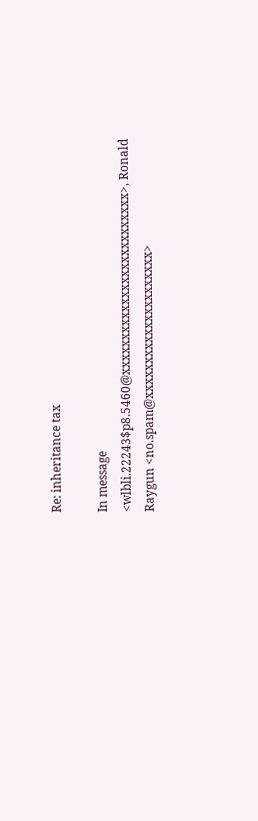Re: inheritance tax

In message <wlbli.22243$p8.5460@xxxxxxxxxxxxxxxxxxxxxxxxxx>, Ronald Raygun <no.spam@xxxxxxxxxxxxxxxxxxxxx>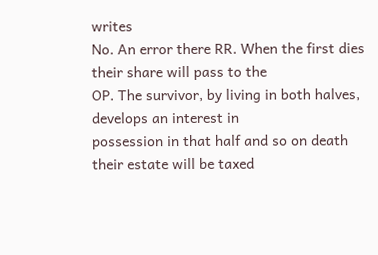writes
No. An error there RR. When the first dies their share will pass to the
OP. The survivor, by living in both halves, develops an interest in
possession in that half and so on death their estate will be taxed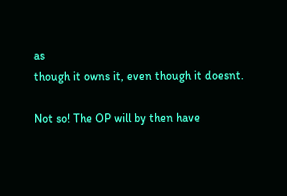as
though it owns it, even though it doesnt.

Not so! The OP will by then have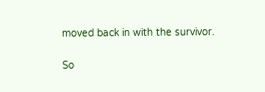moved back in with the survivor.

So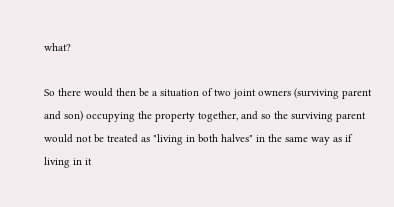what?

So there would then be a situation of two joint owners (surviving parent
and son) occupying the property together, and so the surviving parent
would not be treated as "living in both halves" in the same way as if
living in it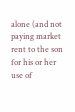alone (and not paying market rent to the son for his or her
use of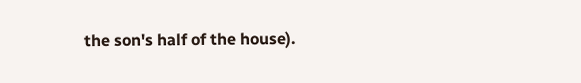the son's half of the house).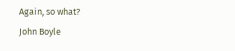Again, so what?
John Boyle